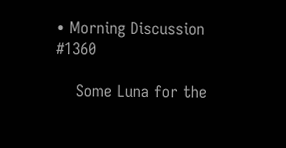• Morning Discussion #1360

    Some Luna for the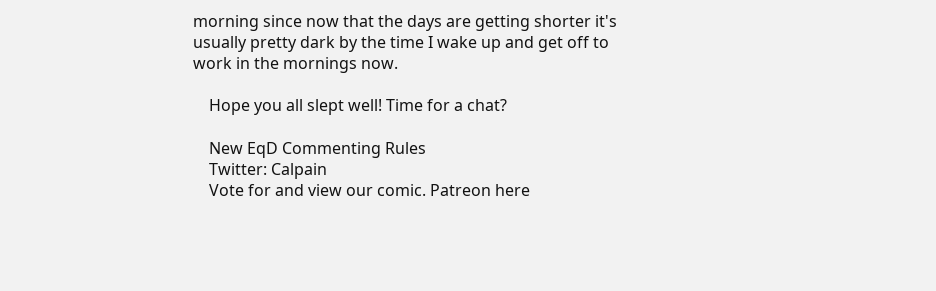morning since now that the days are getting shorter it's usually pretty dark by the time I wake up and get off to work in the mornings now.

    Hope you all slept well! Time for a chat?

    New EqD Commenting Rules
    Twitter: Calpain
    Vote for and view our comic. Patreon here